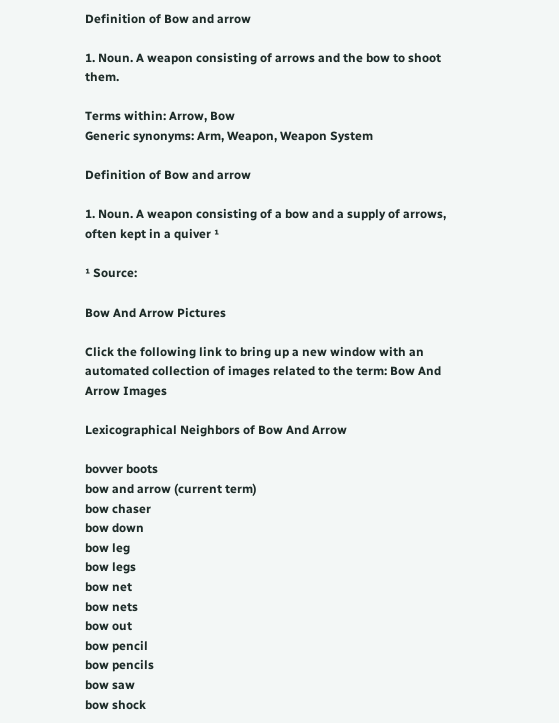Definition of Bow and arrow

1. Noun. A weapon consisting of arrows and the bow to shoot them.

Terms within: Arrow, Bow
Generic synonyms: Arm, Weapon, Weapon System

Definition of Bow and arrow

1. Noun. A weapon consisting of a bow and a supply of arrows, often kept in a quiver ¹

¹ Source:

Bow And Arrow Pictures

Click the following link to bring up a new window with an automated collection of images related to the term: Bow And Arrow Images

Lexicographical Neighbors of Bow And Arrow

bovver boots
bow and arrow (current term)
bow chaser
bow down
bow leg
bow legs
bow net
bow nets
bow out
bow pencil
bow pencils
bow saw
bow shock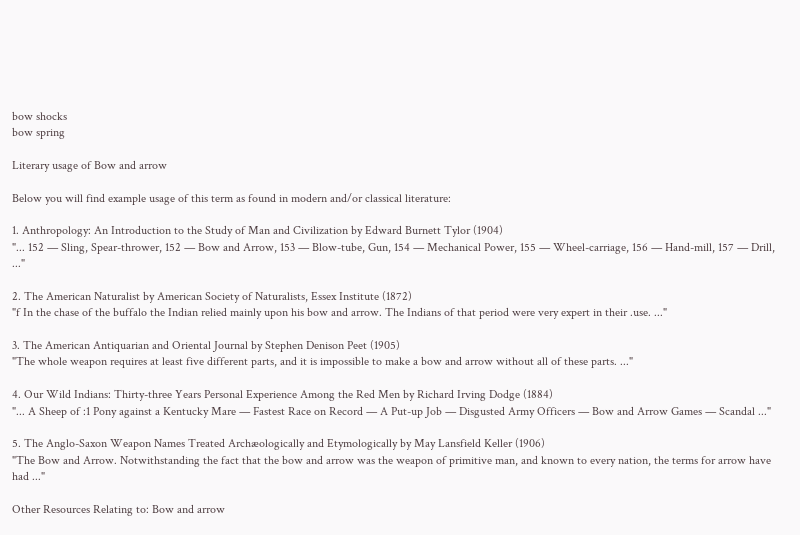bow shocks
bow spring

Literary usage of Bow and arrow

Below you will find example usage of this term as found in modern and/or classical literature:

1. Anthropology: An Introduction to the Study of Man and Civilization by Edward Burnett Tylor (1904)
"... 152 — Sling, Spear-thrower, 152 — Bow and Arrow, 153 — Blow-tube, Gun, 154 — Mechanical Power, 155 — Wheel-carriage, 156 — Hand-mill, 157 — Drill, ..."

2. The American Naturalist by American Society of Naturalists, Essex Institute (1872)
"f In the chase of the buffalo the Indian relied mainly upon his bow and arrow. The Indians of that period were very expert in their .use. ..."

3. The American Antiquarian and Oriental Journal by Stephen Denison Peet (1905)
"The whole weapon requires at least five different parts, and it is impossible to make a bow and arrow without all of these parts. ..."

4. Our Wild Indians: Thirty-three Years Personal Experience Among the Red Men by Richard Irving Dodge (1884)
"... A Sheep of :1 Pony against a Kentucky Mare — Fastest Race on Record — A Put-up Job — Disgusted Army Officers — Bow and Arrow Games — Scandal ..."

5. The Anglo-Saxon Weapon Names Treated Archæologically and Etymologically by May Lansfield Keller (1906)
"The Bow and Arrow. Notwithstanding the fact that the bow and arrow was the weapon of primitive man, and known to every nation, the terms for arrow have had ..."

Other Resources Relating to: Bow and arrow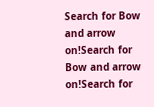Search for Bow and arrow on!Search for Bow and arrow on!Search for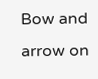Bow and arrow on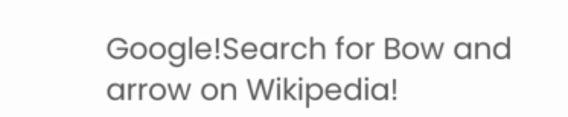Google!Search for Bow and arrow on Wikipedia!